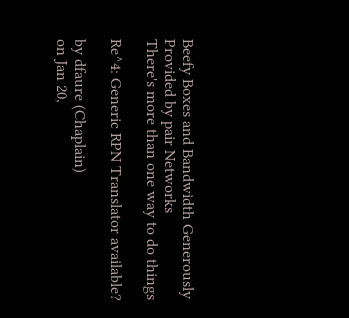Beefy Boxes and Bandwidth Generously Provided by pair Networks
There's more than one way to do things

Re^4: Generic RPN Translator available?

by dfaure (Chaplain)
on Jan 20,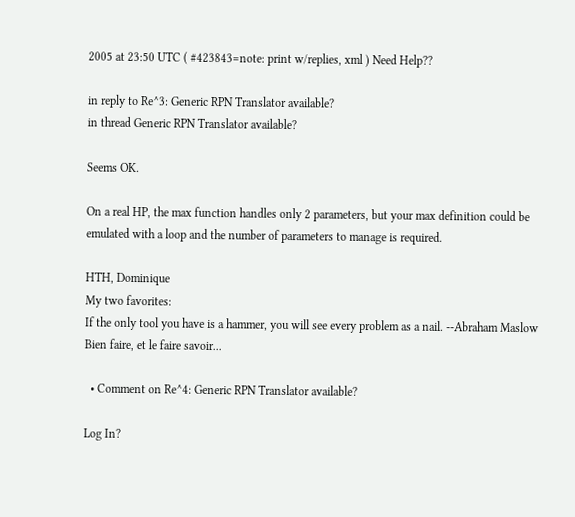2005 at 23:50 UTC ( #423843=note: print w/replies, xml ) Need Help??

in reply to Re^3: Generic RPN Translator available?
in thread Generic RPN Translator available?

Seems OK.

On a real HP, the max function handles only 2 parameters, but your max definition could be emulated with a loop and the number of parameters to manage is required.

HTH, Dominique
My two favorites:
If the only tool you have is a hammer, you will see every problem as a nail. --Abraham Maslow
Bien faire, et le faire savoir...

  • Comment on Re^4: Generic RPN Translator available?

Log In?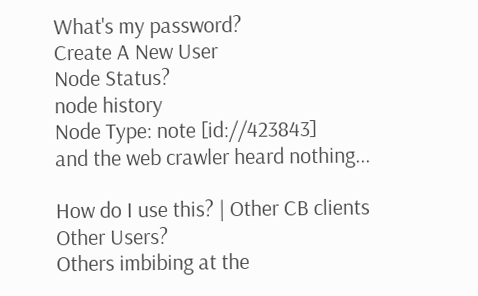What's my password?
Create A New User
Node Status?
node history
Node Type: note [id://423843]
and the web crawler heard nothing...

How do I use this? | Other CB clients
Other Users?
Others imbibing at the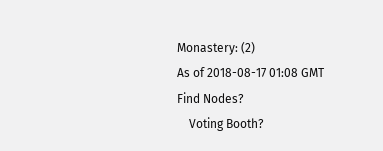Monastery: (2)
As of 2018-08-17 01:08 GMT
Find Nodes?
    Voting Booth?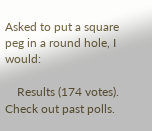Asked to put a square peg in a round hole, I would:

    Results (174 votes). Check out past polls.